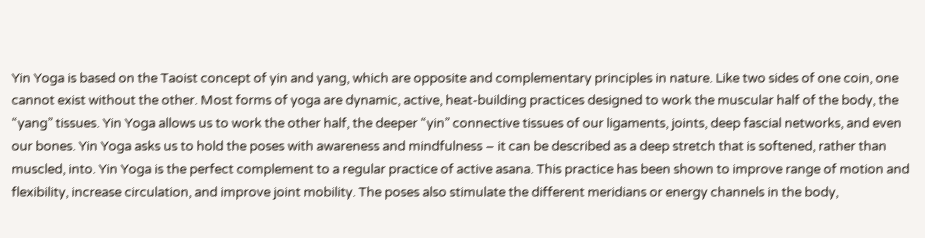Yin Yoga is based on the Taoist concept of yin and yang, which are opposite and complementary principles in nature. Like two sides of one coin, one cannot exist without the other. Most forms of yoga are dynamic, active, heat-building practices designed to work the muscular half of the body, the “yang” tissues. Yin Yoga allows us to work the other half, the deeper “yin” connective tissues of our ligaments, joints, deep fascial networks, and even our bones. Yin Yoga asks us to hold the poses with awareness and mindfulness – it can be described as a deep stretch that is softened, rather than muscled, into. Yin Yoga is the perfect complement to a regular practice of active asana. This practice has been shown to improve range of motion and flexibility, increase circulation, and improve joint mobility. The poses also stimulate the different meridians or energy channels in the body,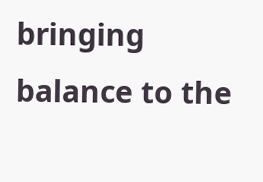bringing balance to the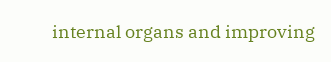internal organs and improving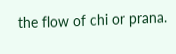the flow of chi or prana.